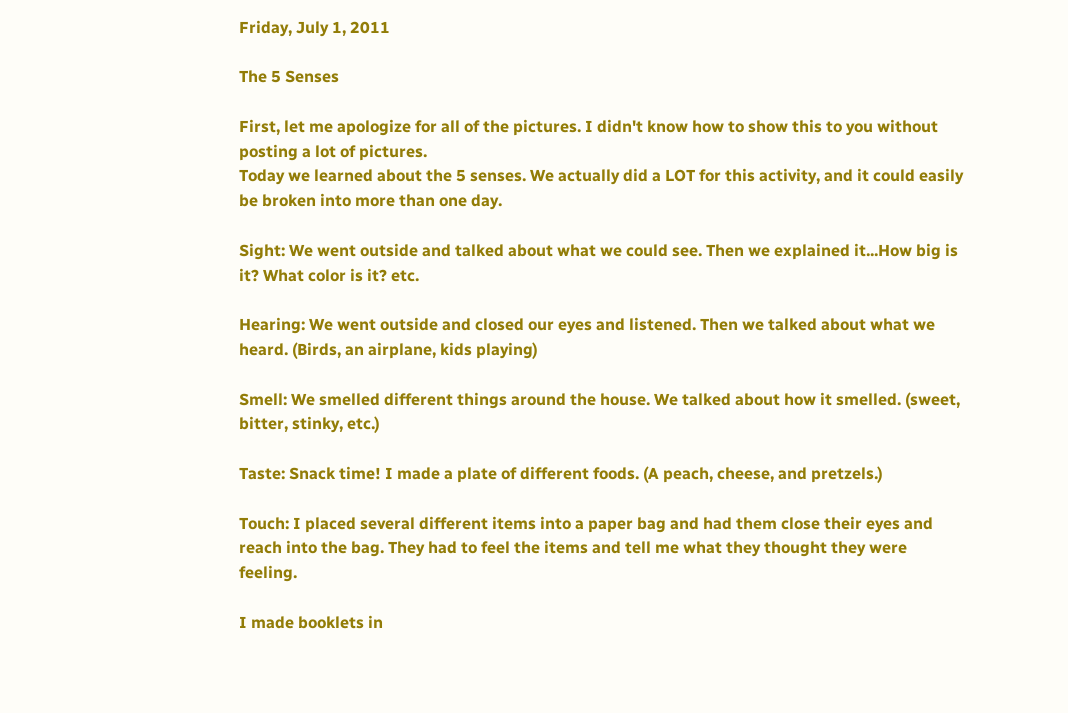Friday, July 1, 2011

The 5 Senses

First, let me apologize for all of the pictures. I didn't know how to show this to you without posting a lot of pictures.
Today we learned about the 5 senses. We actually did a LOT for this activity, and it could easily be broken into more than one day.

Sight: We went outside and talked about what we could see. Then we explained it...How big is it? What color is it? etc.

Hearing: We went outside and closed our eyes and listened. Then we talked about what we heard. (Birds, an airplane, kids playing)

Smell: We smelled different things around the house. We talked about how it smelled. (sweet, bitter, stinky, etc.)

Taste: Snack time! I made a plate of different foods. (A peach, cheese, and pretzels.)

Touch: I placed several different items into a paper bag and had them close their eyes and reach into the bag. They had to feel the items and tell me what they thought they were feeling.

I made booklets in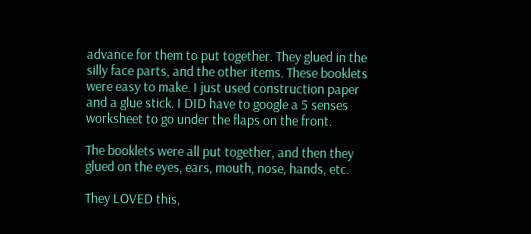advance for them to put together. They glued in the silly face parts, and the other items. These booklets were easy to make. I just used construction paper and a glue stick. I DID have to google a 5 senses worksheet to go under the flaps on the front.

The booklets were all put together, and then they glued on the eyes, ears, mouth, nose, hands, etc.

They LOVED this,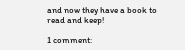and now they have a book to read and keep!

1 comment: